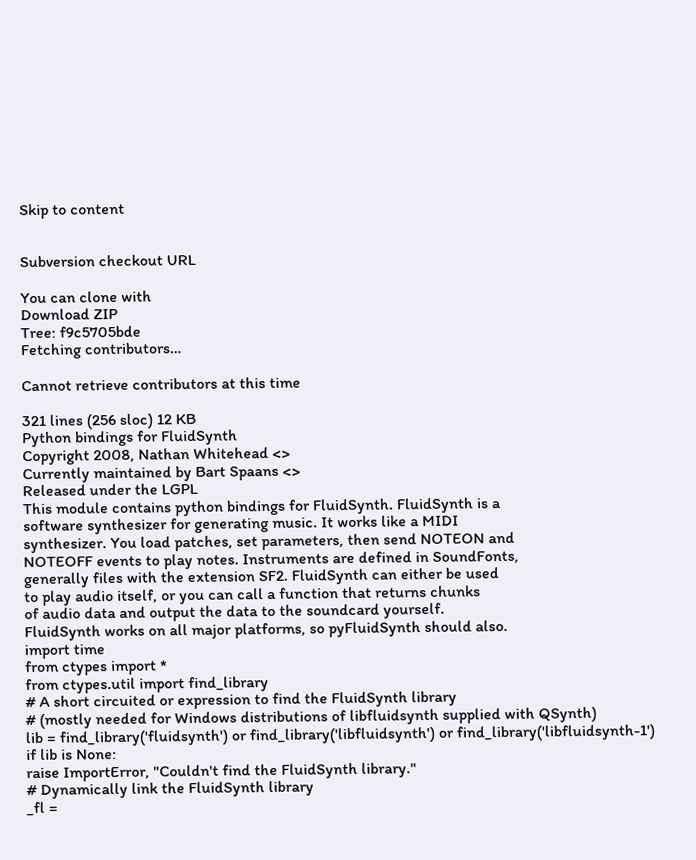Skip to content


Subversion checkout URL

You can clone with
Download ZIP
Tree: f9c5705bde
Fetching contributors…

Cannot retrieve contributors at this time

321 lines (256 sloc) 12 KB
Python bindings for FluidSynth
Copyright 2008, Nathan Whitehead <>
Currently maintained by Bart Spaans <>
Released under the LGPL
This module contains python bindings for FluidSynth. FluidSynth is a
software synthesizer for generating music. It works like a MIDI
synthesizer. You load patches, set parameters, then send NOTEON and
NOTEOFF events to play notes. Instruments are defined in SoundFonts,
generally files with the extension SF2. FluidSynth can either be used
to play audio itself, or you can call a function that returns chunks
of audio data and output the data to the soundcard yourself.
FluidSynth works on all major platforms, so pyFluidSynth should also.
import time
from ctypes import *
from ctypes.util import find_library
# A short circuited or expression to find the FluidSynth library
# (mostly needed for Windows distributions of libfluidsynth supplied with QSynth)
lib = find_library('fluidsynth') or find_library('libfluidsynth') or find_library('libfluidsynth-1')
if lib is None:
raise ImportError, "Couldn't find the FluidSynth library."
# Dynamically link the FluidSynth library
_fl =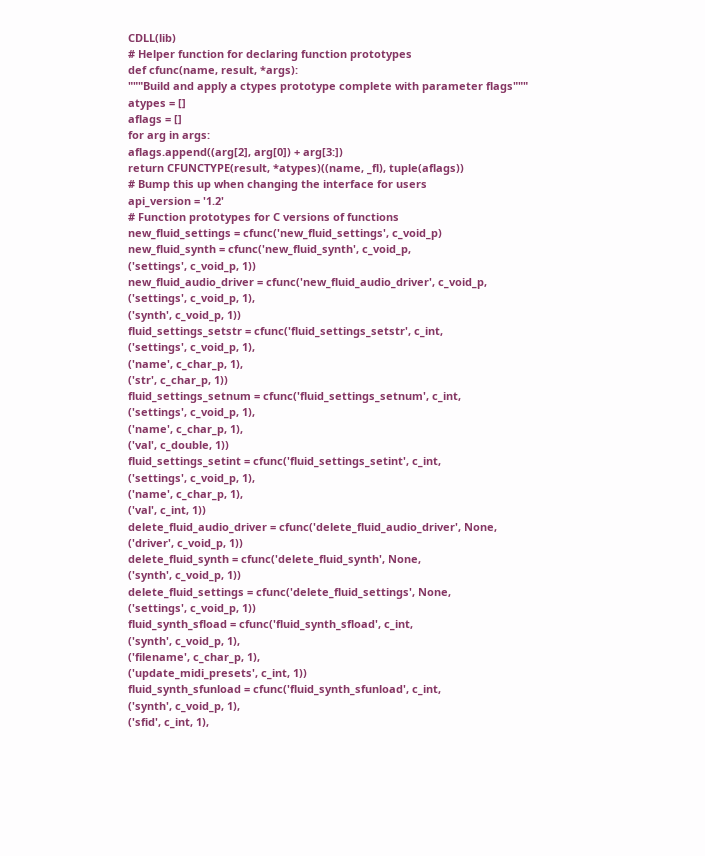CDLL(lib)
# Helper function for declaring function prototypes
def cfunc(name, result, *args):
"""Build and apply a ctypes prototype complete with parameter flags"""
atypes = []
aflags = []
for arg in args:
aflags.append((arg[2], arg[0]) + arg[3:])
return CFUNCTYPE(result, *atypes)((name, _fl), tuple(aflags))
# Bump this up when changing the interface for users
api_version = '1.2'
# Function prototypes for C versions of functions
new_fluid_settings = cfunc('new_fluid_settings', c_void_p)
new_fluid_synth = cfunc('new_fluid_synth', c_void_p,
('settings', c_void_p, 1))
new_fluid_audio_driver = cfunc('new_fluid_audio_driver', c_void_p,
('settings', c_void_p, 1),
('synth', c_void_p, 1))
fluid_settings_setstr = cfunc('fluid_settings_setstr', c_int,
('settings', c_void_p, 1),
('name', c_char_p, 1),
('str', c_char_p, 1))
fluid_settings_setnum = cfunc('fluid_settings_setnum', c_int,
('settings', c_void_p, 1),
('name', c_char_p, 1),
('val', c_double, 1))
fluid_settings_setint = cfunc('fluid_settings_setint', c_int,
('settings', c_void_p, 1),
('name', c_char_p, 1),
('val', c_int, 1))
delete_fluid_audio_driver = cfunc('delete_fluid_audio_driver', None,
('driver', c_void_p, 1))
delete_fluid_synth = cfunc('delete_fluid_synth', None,
('synth', c_void_p, 1))
delete_fluid_settings = cfunc('delete_fluid_settings', None,
('settings', c_void_p, 1))
fluid_synth_sfload = cfunc('fluid_synth_sfload', c_int,
('synth', c_void_p, 1),
('filename', c_char_p, 1),
('update_midi_presets', c_int, 1))
fluid_synth_sfunload = cfunc('fluid_synth_sfunload', c_int,
('synth', c_void_p, 1),
('sfid', c_int, 1),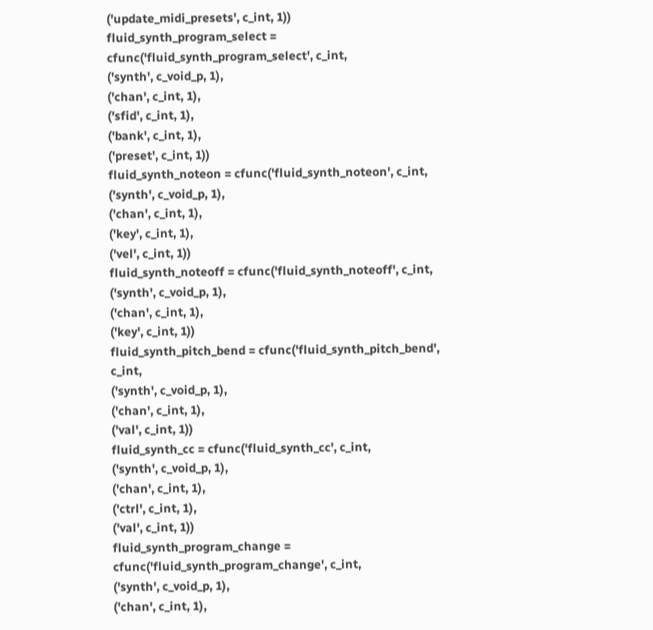('update_midi_presets', c_int, 1))
fluid_synth_program_select = cfunc('fluid_synth_program_select', c_int,
('synth', c_void_p, 1),
('chan', c_int, 1),
('sfid', c_int, 1),
('bank', c_int, 1),
('preset', c_int, 1))
fluid_synth_noteon = cfunc('fluid_synth_noteon', c_int,
('synth', c_void_p, 1),
('chan', c_int, 1),
('key', c_int, 1),
('vel', c_int, 1))
fluid_synth_noteoff = cfunc('fluid_synth_noteoff', c_int,
('synth', c_void_p, 1),
('chan', c_int, 1),
('key', c_int, 1))
fluid_synth_pitch_bend = cfunc('fluid_synth_pitch_bend', c_int,
('synth', c_void_p, 1),
('chan', c_int, 1),
('val', c_int, 1))
fluid_synth_cc = cfunc('fluid_synth_cc', c_int,
('synth', c_void_p, 1),
('chan', c_int, 1),
('ctrl', c_int, 1),
('val', c_int, 1))
fluid_synth_program_change = cfunc('fluid_synth_program_change', c_int,
('synth', c_void_p, 1),
('chan', c_int, 1),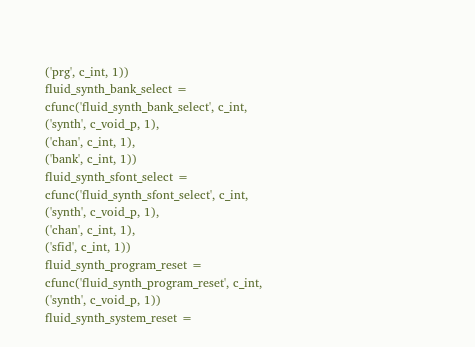('prg', c_int, 1))
fluid_synth_bank_select = cfunc('fluid_synth_bank_select', c_int,
('synth', c_void_p, 1),
('chan', c_int, 1),
('bank', c_int, 1))
fluid_synth_sfont_select = cfunc('fluid_synth_sfont_select', c_int,
('synth', c_void_p, 1),
('chan', c_int, 1),
('sfid', c_int, 1))
fluid_synth_program_reset = cfunc('fluid_synth_program_reset', c_int,
('synth', c_void_p, 1))
fluid_synth_system_reset =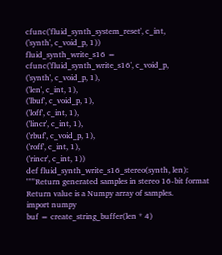cfunc('fluid_synth_system_reset', c_int,
('synth', c_void_p, 1))
fluid_synth_write_s16 = cfunc('fluid_synth_write_s16', c_void_p,
('synth', c_void_p, 1),
('len', c_int, 1),
('lbuf', c_void_p, 1),
('loff', c_int, 1),
('lincr', c_int, 1),
('rbuf', c_void_p, 1),
('roff', c_int, 1),
('rincr', c_int, 1))
def fluid_synth_write_s16_stereo(synth, len):
"""Return generated samples in stereo 16-bit format
Return value is a Numpy array of samples.
import numpy
buf = create_string_buffer(len * 4)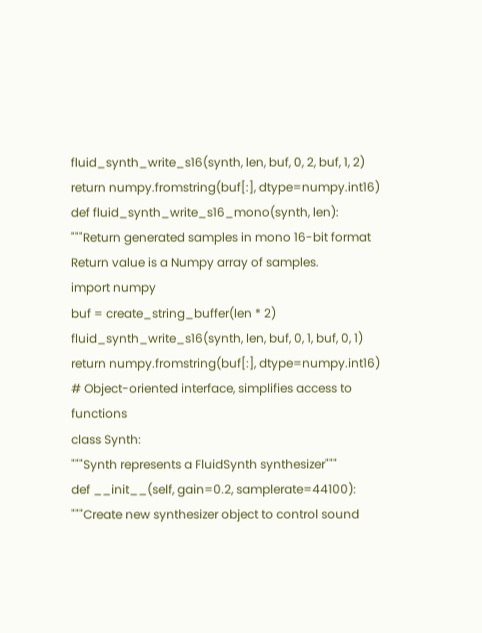fluid_synth_write_s16(synth, len, buf, 0, 2, buf, 1, 2)
return numpy.fromstring(buf[:], dtype=numpy.int16)
def fluid_synth_write_s16_mono(synth, len):
"""Return generated samples in mono 16-bit format
Return value is a Numpy array of samples.
import numpy
buf = create_string_buffer(len * 2)
fluid_synth_write_s16(synth, len, buf, 0, 1, buf, 0, 1)
return numpy.fromstring(buf[:], dtype=numpy.int16)
# Object-oriented interface, simplifies access to functions
class Synth:
"""Synth represents a FluidSynth synthesizer"""
def __init__(self, gain=0.2, samplerate=44100):
"""Create new synthesizer object to control sound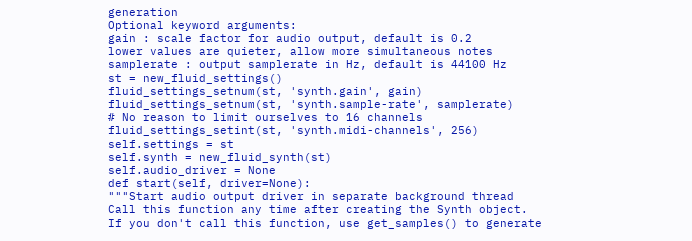generation
Optional keyword arguments:
gain : scale factor for audio output, default is 0.2
lower values are quieter, allow more simultaneous notes
samplerate : output samplerate in Hz, default is 44100 Hz
st = new_fluid_settings()
fluid_settings_setnum(st, 'synth.gain', gain)
fluid_settings_setnum(st, 'synth.sample-rate', samplerate)
# No reason to limit ourselves to 16 channels
fluid_settings_setint(st, 'synth.midi-channels', 256)
self.settings = st
self.synth = new_fluid_synth(st)
self.audio_driver = None
def start(self, driver=None):
"""Start audio output driver in separate background thread
Call this function any time after creating the Synth object.
If you don't call this function, use get_samples() to generate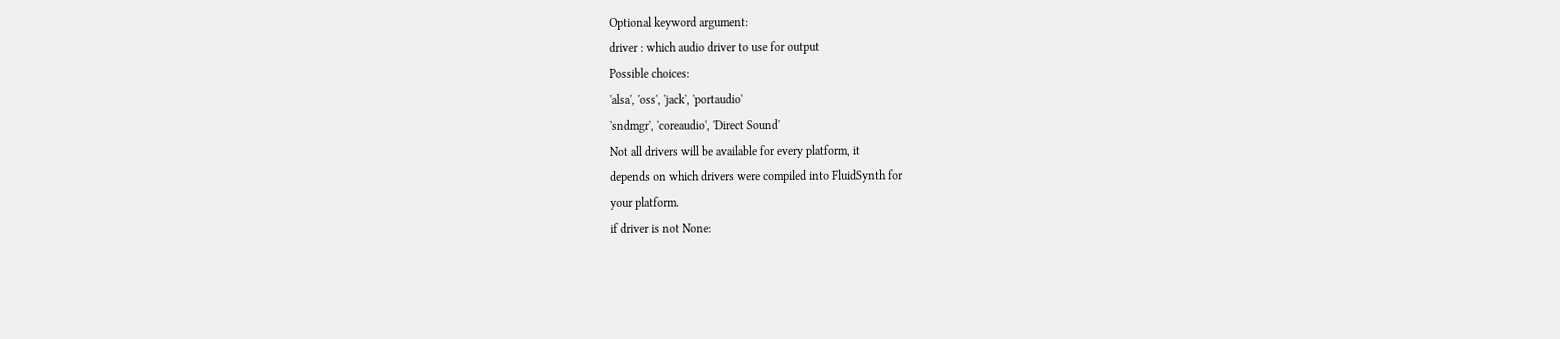Optional keyword argument:
driver : which audio driver to use for output
Possible choices:
'alsa', 'oss', 'jack', 'portaudio'
'sndmgr', 'coreaudio', 'Direct Sound'
Not all drivers will be available for every platform, it
depends on which drivers were compiled into FluidSynth for
your platform.
if driver is not None: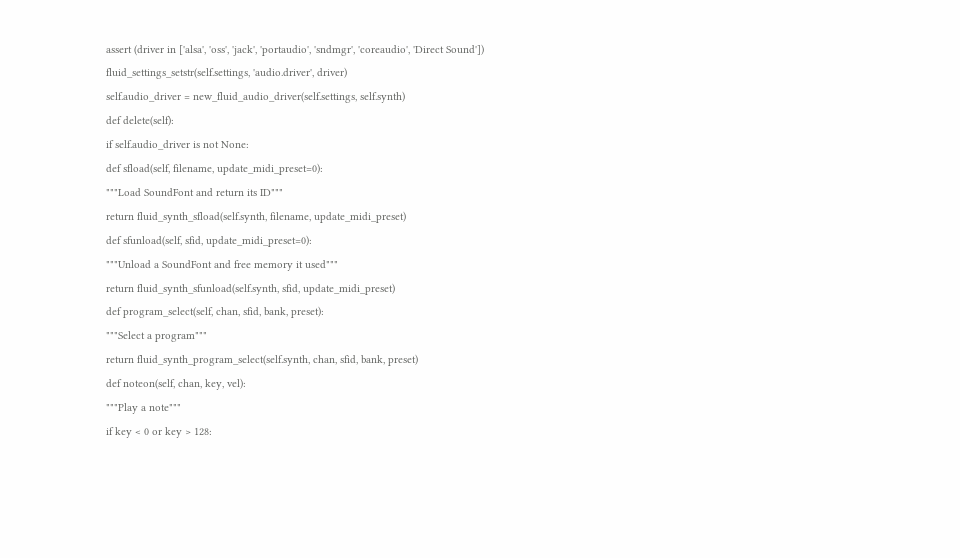assert (driver in ['alsa', 'oss', 'jack', 'portaudio', 'sndmgr', 'coreaudio', 'Direct Sound'])
fluid_settings_setstr(self.settings, 'audio.driver', driver)
self.audio_driver = new_fluid_audio_driver(self.settings, self.synth)
def delete(self):
if self.audio_driver is not None:
def sfload(self, filename, update_midi_preset=0):
"""Load SoundFont and return its ID"""
return fluid_synth_sfload(self.synth, filename, update_midi_preset)
def sfunload(self, sfid, update_midi_preset=0):
"""Unload a SoundFont and free memory it used"""
return fluid_synth_sfunload(self.synth, sfid, update_midi_preset)
def program_select(self, chan, sfid, bank, preset):
"""Select a program"""
return fluid_synth_program_select(self.synth, chan, sfid, bank, preset)
def noteon(self, chan, key, vel):
"""Play a note"""
if key < 0 or key > 128: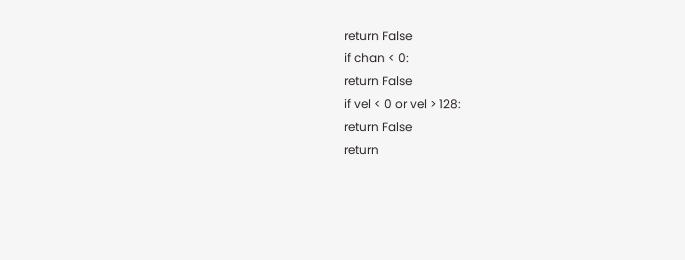return False
if chan < 0:
return False
if vel < 0 or vel > 128:
return False
return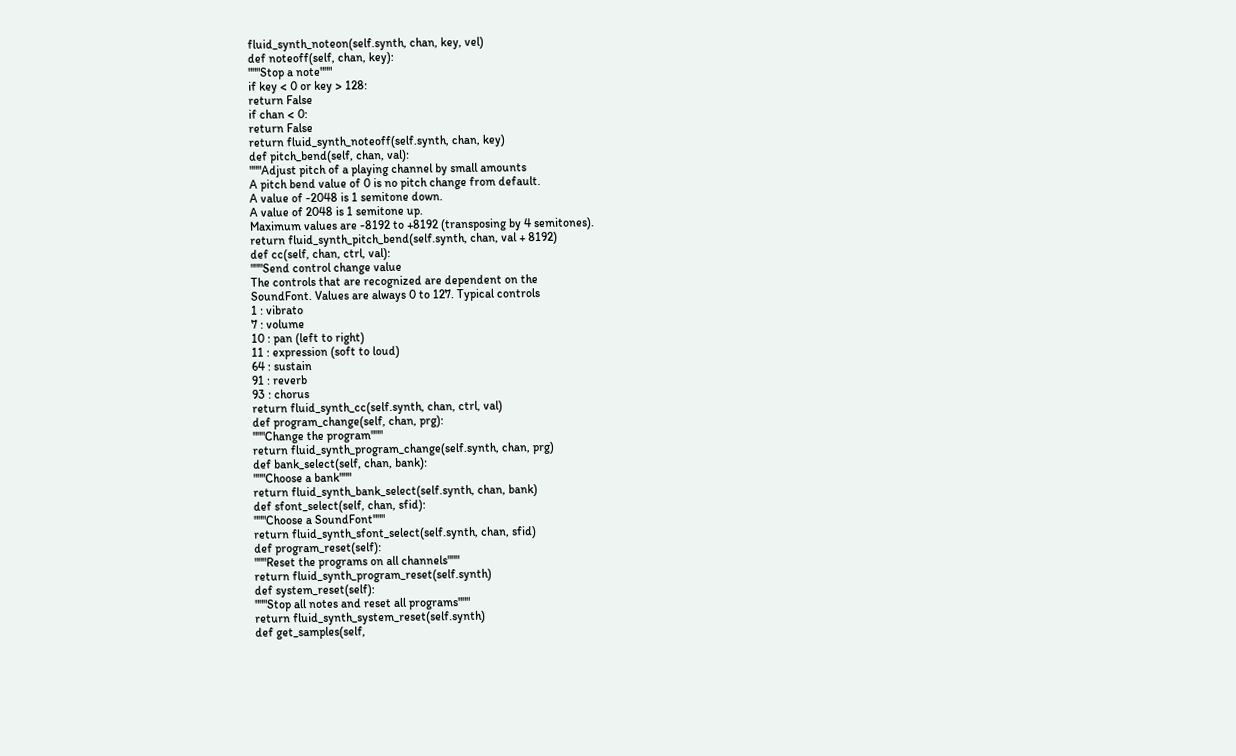fluid_synth_noteon(self.synth, chan, key, vel)
def noteoff(self, chan, key):
"""Stop a note"""
if key < 0 or key > 128:
return False
if chan < 0:
return False
return fluid_synth_noteoff(self.synth, chan, key)
def pitch_bend(self, chan, val):
"""Adjust pitch of a playing channel by small amounts
A pitch bend value of 0 is no pitch change from default.
A value of -2048 is 1 semitone down.
A value of 2048 is 1 semitone up.
Maximum values are -8192 to +8192 (transposing by 4 semitones).
return fluid_synth_pitch_bend(self.synth, chan, val + 8192)
def cc(self, chan, ctrl, val):
"""Send control change value
The controls that are recognized are dependent on the
SoundFont. Values are always 0 to 127. Typical controls
1 : vibrato
7 : volume
10 : pan (left to right)
11 : expression (soft to loud)
64 : sustain
91 : reverb
93 : chorus
return fluid_synth_cc(self.synth, chan, ctrl, val)
def program_change(self, chan, prg):
"""Change the program"""
return fluid_synth_program_change(self.synth, chan, prg)
def bank_select(self, chan, bank):
"""Choose a bank"""
return fluid_synth_bank_select(self.synth, chan, bank)
def sfont_select(self, chan, sfid):
"""Choose a SoundFont"""
return fluid_synth_sfont_select(self.synth, chan, sfid)
def program_reset(self):
"""Reset the programs on all channels"""
return fluid_synth_program_reset(self.synth)
def system_reset(self):
"""Stop all notes and reset all programs"""
return fluid_synth_system_reset(self.synth)
def get_samples(self,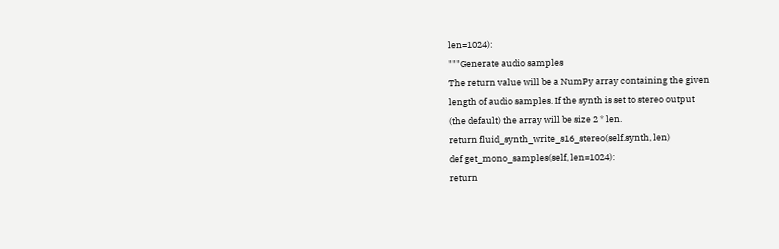len=1024):
"""Generate audio samples
The return value will be a NumPy array containing the given
length of audio samples. If the synth is set to stereo output
(the default) the array will be size 2 * len.
return fluid_synth_write_s16_stereo(self.synth, len)
def get_mono_samples(self, len=1024):
return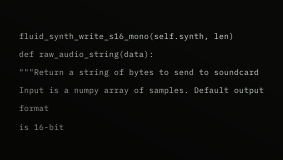fluid_synth_write_s16_mono(self.synth, len)
def raw_audio_string(data):
"""Return a string of bytes to send to soundcard
Input is a numpy array of samples. Default output format
is 16-bit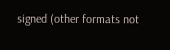signed (other formats not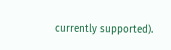currently supported).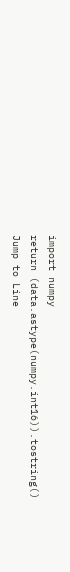import numpy
return (data.astype(numpy.int16)).tostring()
Jump to Line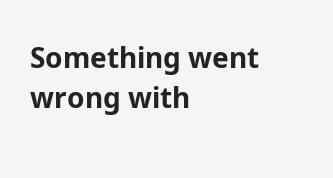Something went wrong with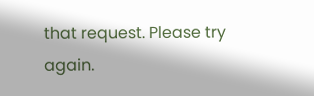that request. Please try again.